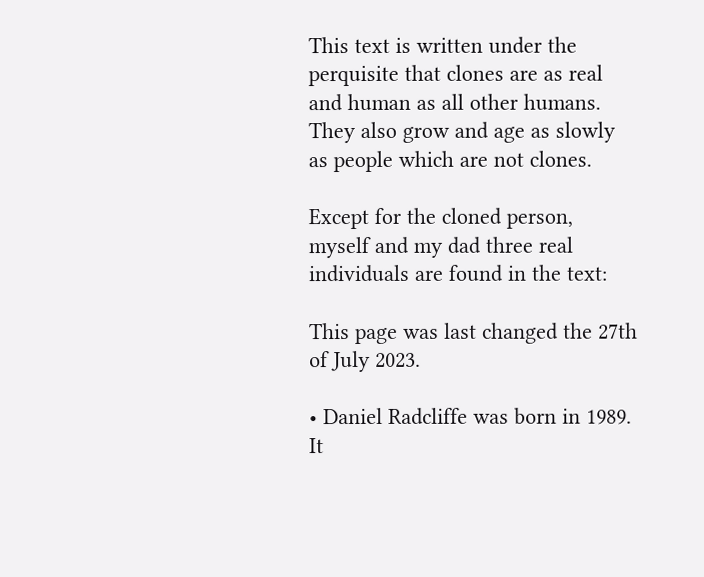This text is written under the perquisite that clones are as real and human as all other humans. They also grow and age as slowly as people which are not clones.

Except for the cloned person, myself and my dad three real individuals are found in the text:

This page was last changed the 27th of July 2023.

• Daniel Radcliffe was born in 1989. It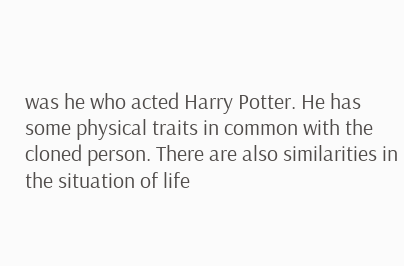was he who acted Harry Potter. He has some physical traits in common with the cloned person. There are also similarities in the situation of life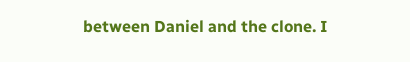between Daniel and the clone. I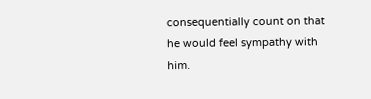consequentially count on that he would feel sympathy with him.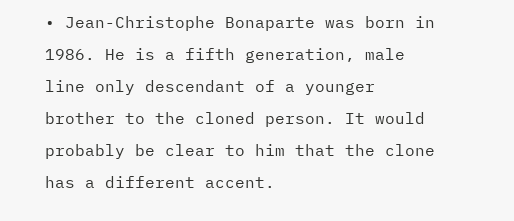• Jean-Christophe Bonaparte was born in 1986. He is a fifth generation, male line only descendant of a younger brother to the cloned person. It would probably be clear to him that the clone has a different accent.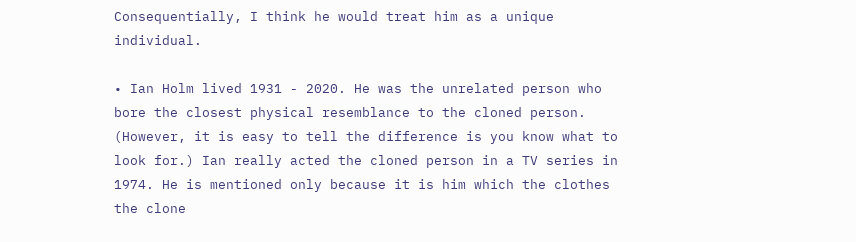Consequentially, I think he would treat him as a unique individual.

• Ian Holm lived 1931 - 2020. He was the unrelated person who bore the closest physical resemblance to the cloned person. (However, it is easy to tell the difference is you know what to look for.) Ian really acted the cloned person in a TV series in 1974. He is mentioned only because it is him which the clothes the clone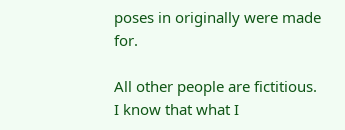poses in originally were made for.

All other people are fictitious. I know that what I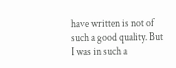have written is not of such a good quality. But I was in such a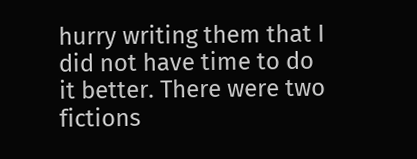hurry writing them that I did not have time to do it better. There were two fictions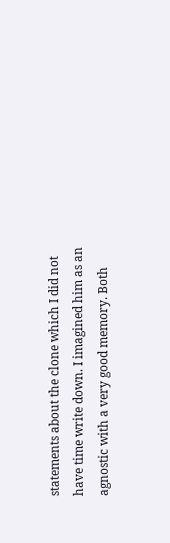statements about the clone which I did not have time write down. I imagined him as an agnostic with a very good memory. Both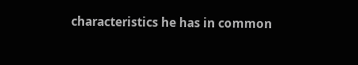characteristics he has in common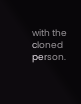with the cloned person.